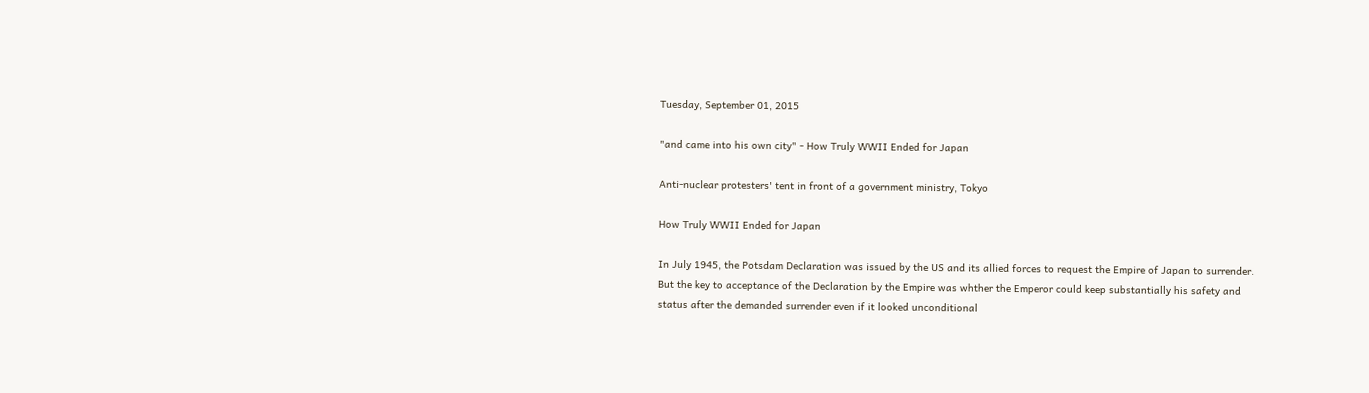Tuesday, September 01, 2015

"and came into his own city" - How Truly WWII Ended for Japan

Anti-nuclear protesters' tent in front of a government ministry, Tokyo

How Truly WWII Ended for Japan

In July 1945, the Potsdam Declaration was issued by the US and its allied forces to request the Empire of Japan to surrender. But the key to acceptance of the Declaration by the Empire was whther the Emperor could keep substantially his safety and status after the demanded surrender even if it looked unconditional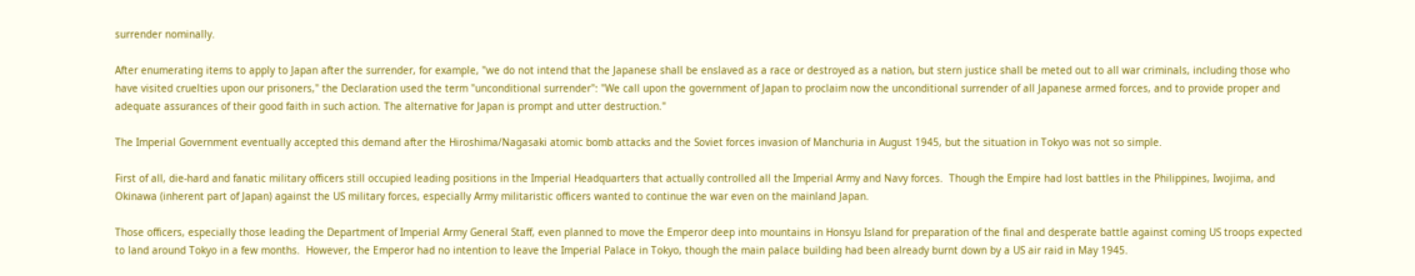surrender nominally.

After enumerating items to apply to Japan after the surrender, for example, "we do not intend that the Japanese shall be enslaved as a race or destroyed as a nation, but stern justice shall be meted out to all war criminals, including those who have visited cruelties upon our prisoners," the Declaration used the term "unconditional surrender": "We call upon the government of Japan to proclaim now the unconditional surrender of all Japanese armed forces, and to provide proper and adequate assurances of their good faith in such action. The alternative for Japan is prompt and utter destruction."

The Imperial Government eventually accepted this demand after the Hiroshima/Nagasaki atomic bomb attacks and the Soviet forces invasion of Manchuria in August 1945, but the situation in Tokyo was not so simple.

First of all, die-hard and fanatic military officers still occupied leading positions in the Imperial Headquarters that actually controlled all the Imperial Army and Navy forces.  Though the Empire had lost battles in the Philippines, Iwojima, and Okinawa (inherent part of Japan) against the US military forces, especially Army militaristic officers wanted to continue the war even on the mainland Japan.

Those officers, especially those leading the Department of Imperial Army General Staff, even planned to move the Emperor deep into mountains in Honsyu Island for preparation of the final and desperate battle against coming US troops expected to land around Tokyo in a few months.  However, the Emperor had no intention to leave the Imperial Palace in Tokyo, though the main palace building had been already burnt down by a US air raid in May 1945.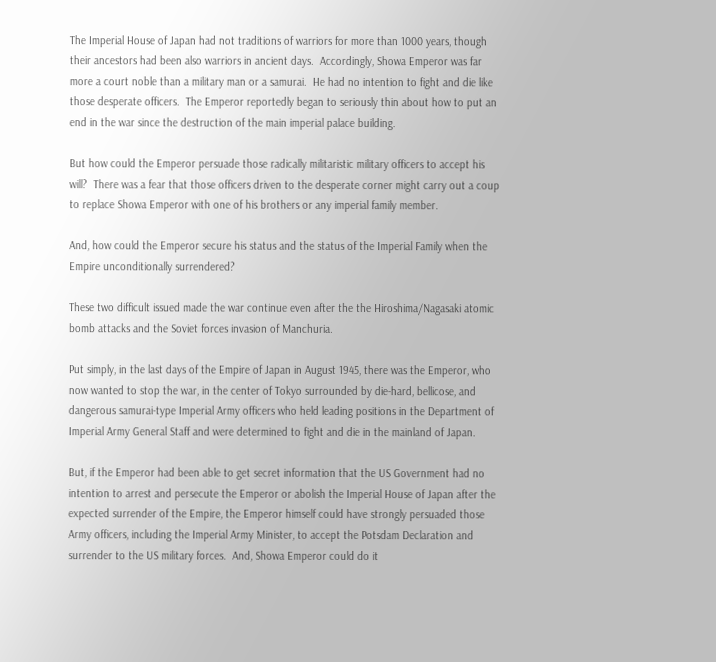The Imperial House of Japan had not traditions of warriors for more than 1000 years, though their ancestors had been also warriors in ancient days.  Accordingly, Showa Emperor was far more a court noble than a military man or a samurai.  He had no intention to fight and die like those desperate officers.  The Emperor reportedly began to seriously thin about how to put an end in the war since the destruction of the main imperial palace building.

But how could the Emperor persuade those radically militaristic military officers to accept his will?  There was a fear that those officers driven to the desperate corner might carry out a coup to replace Showa Emperor with one of his brothers or any imperial family member.

And, how could the Emperor secure his status and the status of the Imperial Family when the Empire unconditionally surrendered?

These two difficult issued made the war continue even after the the Hiroshima/Nagasaki atomic bomb attacks and the Soviet forces invasion of Manchuria.

Put simply, in the last days of the Empire of Japan in August 1945, there was the Emperor, who now wanted to stop the war, in the center of Tokyo surrounded by die-hard, bellicose, and dangerous samurai-type Imperial Army officers who held leading positions in the Department of Imperial Army General Staff and were determined to fight and die in the mainland of Japan.

But, if the Emperor had been able to get secret information that the US Government had no intention to arrest and persecute the Emperor or abolish the Imperial House of Japan after the expected surrender of the Empire, the Emperor himself could have strongly persuaded those Army officers, including the Imperial Army Minister, to accept the Potsdam Declaration and surrender to the US military forces.  And, Showa Emperor could do it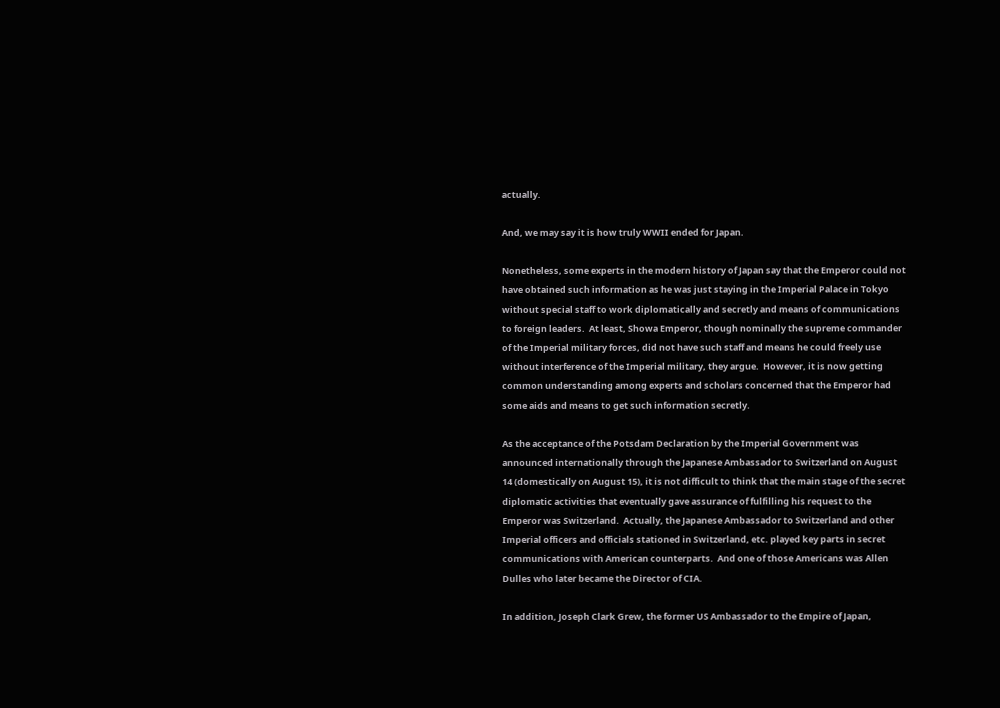actually.

And, we may say it is how truly WWII ended for Japan.

Nonetheless, some experts in the modern history of Japan say that the Emperor could not have obtained such information as he was just staying in the Imperial Palace in Tokyo without special staff to work diplomatically and secretly and means of communications to foreign leaders.  At least, Showa Emperor, though nominally the supreme commander of the Imperial military forces, did not have such staff and means he could freely use without interference of the Imperial military, they argue.  However, it is now getting common understanding among experts and scholars concerned that the Emperor had some aids and means to get such information secretly.

As the acceptance of the Potsdam Declaration by the Imperial Government was announced internationally through the Japanese Ambassador to Switzerland on August 14 (domestically on August 15), it is not difficult to think that the main stage of the secret diplomatic activities that eventually gave assurance of fulfilling his request to the Emperor was Switzerland.  Actually, the Japanese Ambassador to Switzerland and other Imperial officers and officials stationed in Switzerland, etc. played key parts in secret communications with American counterparts.  And one of those Americans was Allen Dulles who later became the Director of CIA.

In addition, Joseph Clark Grew, the former US Ambassador to the Empire of Japan,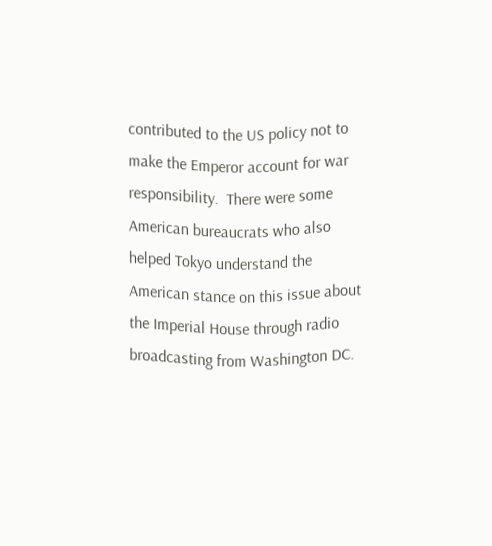contributed to the US policy not to make the Emperor account for war responsibility.  There were some American bureaucrats who also helped Tokyo understand the American stance on this issue about the Imperial House through radio broadcasting from Washington DC.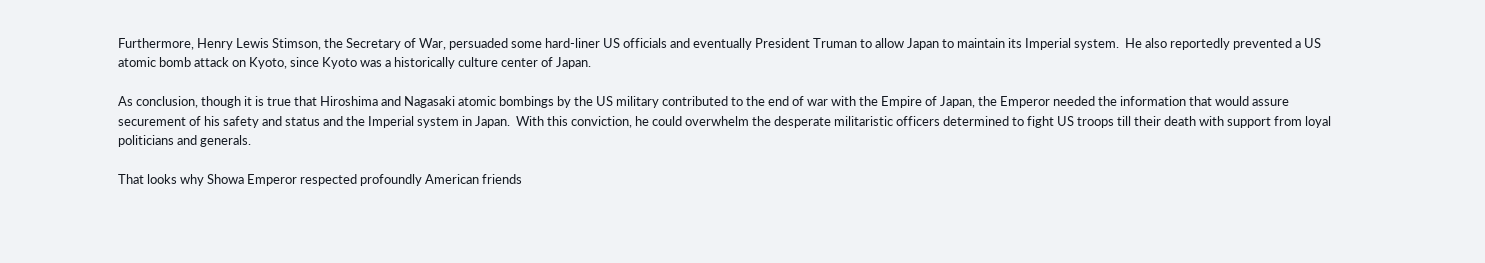Furthermore, Henry Lewis Stimson, the Secretary of War, persuaded some hard-liner US officials and eventually President Truman to allow Japan to maintain its Imperial system.  He also reportedly prevented a US atomic bomb attack on Kyoto, since Kyoto was a historically culture center of Japan.

As conclusion, though it is true that Hiroshima and Nagasaki atomic bombings by the US military contributed to the end of war with the Empire of Japan, the Emperor needed the information that would assure securement of his safety and status and the Imperial system in Japan.  With this conviction, he could overwhelm the desperate militaristic officers determined to fight US troops till their death with support from loyal politicians and generals.

That looks why Showa Emperor respected profoundly American friends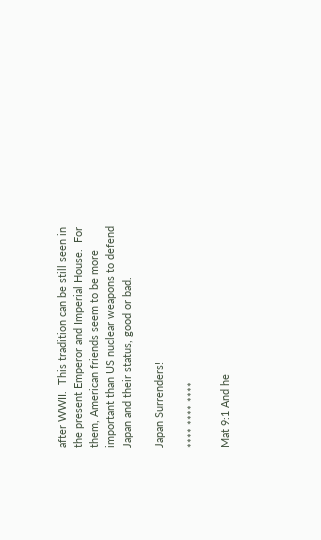after WWII.  This tradition can be still seen in the present Emperor and Imperial House.  For them, American friends seem to be more important than US nuclear weapons to defend Japan and their status, good or bad.

Japan Surrenders!

**** **** ****

Mat 9:1 And he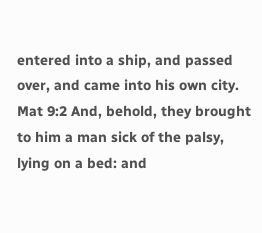entered into a ship, and passed over, and came into his own city.
Mat 9:2 And, behold, they brought to him a man sick of the palsy, lying on a bed: and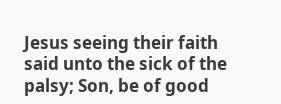Jesus seeing their faith said unto the sick of the palsy; Son, be of good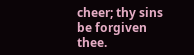cheer; thy sins be forgiven thee.